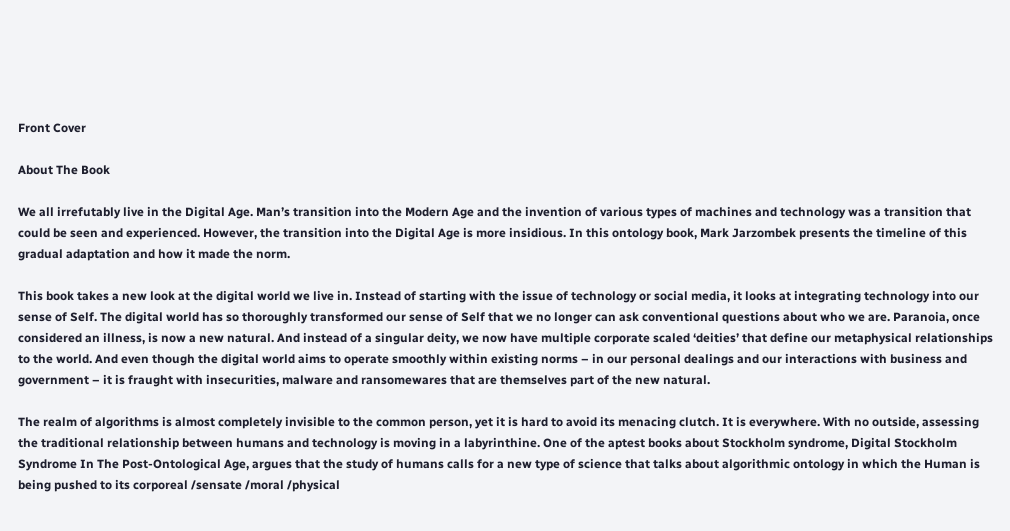Front Cover

About The Book

We all irrefutably live in the Digital Age. Man’s transition into the Modern Age and the invention of various types of machines and technology was a transition that could be seen and experienced. However, the transition into the Digital Age is more insidious. In this ontology book, Mark Jarzombek presents the timeline of this gradual adaptation and how it made the norm.

This book takes a new look at the digital world we live in. Instead of starting with the issue of technology or social media, it looks at integrating technology into our sense of Self. The digital world has so thoroughly transformed our sense of Self that we no longer can ask conventional questions about who we are. Paranoia, once considered an illness, is now a new natural. And instead of a singular deity, we now have multiple corporate scaled ‘deities’ that define our metaphysical relationships to the world. And even though the digital world aims to operate smoothly within existing norms – in our personal dealings and our interactions with business and government – it is fraught with insecurities, malware and ransomewares that are themselves part of the new natural.

The realm of algorithms is almost completely invisible to the common person, yet it is hard to avoid its menacing clutch. It is everywhere. With no outside, assessing the traditional relationship between humans and technology is moving in a labyrinthine. One of the aptest books about Stockholm syndrome, Digital Stockholm Syndrome In The Post-Ontological Age, argues that the study of humans calls for a new type of science that talks about algorithmic ontology in which the Human is being pushed to its corporeal /sensate /moral /physical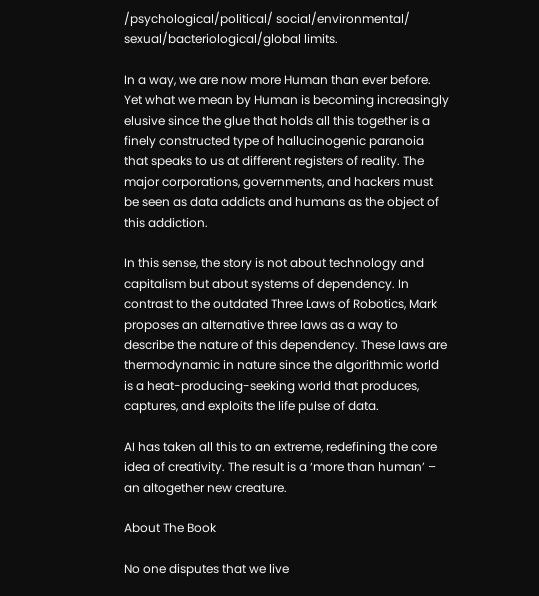/psychological/political/ social/environmental/ sexual/bacteriological/global limits.

In a way, we are now more Human than ever before. Yet what we mean by Human is becoming increasingly elusive since the glue that holds all this together is a finely constructed type of hallucinogenic paranoia that speaks to us at different registers of reality. The major corporations, governments, and hackers must be seen as data addicts and humans as the object of this addiction.

In this sense, the story is not about technology and capitalism but about systems of dependency. In contrast to the outdated Three Laws of Robotics, Mark proposes an alternative three laws as a way to describe the nature of this dependency. These laws are thermodynamic in nature since the algorithmic world is a heat-producing-seeking world that produces, captures, and exploits the life pulse of data.

AI has taken all this to an extreme, redefining the core idea of creativity. The result is a ‘more than human’ – an altogether new creature.

About The Book

No one disputes that we live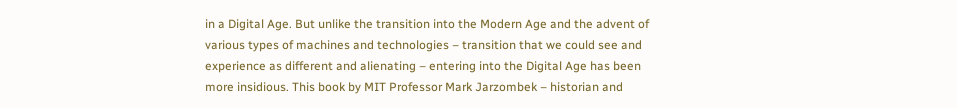in a Digital Age. But unlike the transition into the Modern Age and the advent of various types of machines and technologies – transition that we could see and experience as different and alienating – entering into the Digital Age has been more insidious. This book by MIT Professor Mark Jarzombek – historian and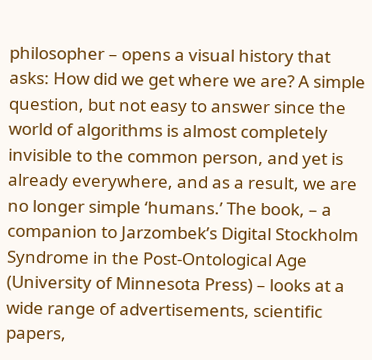philosopher – opens a visual history that asks: How did we get where we are? A simple question, but not easy to answer since the world of algorithms is almost completely invisible to the common person, and yet is already everywhere, and as a result, we are no longer simple ‘humans.’ The book, – a companion to Jarzombek’s Digital Stockholm Syndrome in the Post-Ontological Age (University of Minnesota Press) – looks at a wide range of advertisements, scientific papers,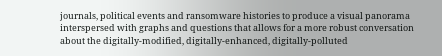journals, political events and ransomware histories to produce a visual panorama interspersed with graphs and questions that allows for a more robust conversation about the digitally-modified, digitally-enhanced, digitally-polluted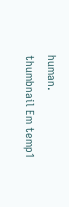human.
thumbnail Em temp1